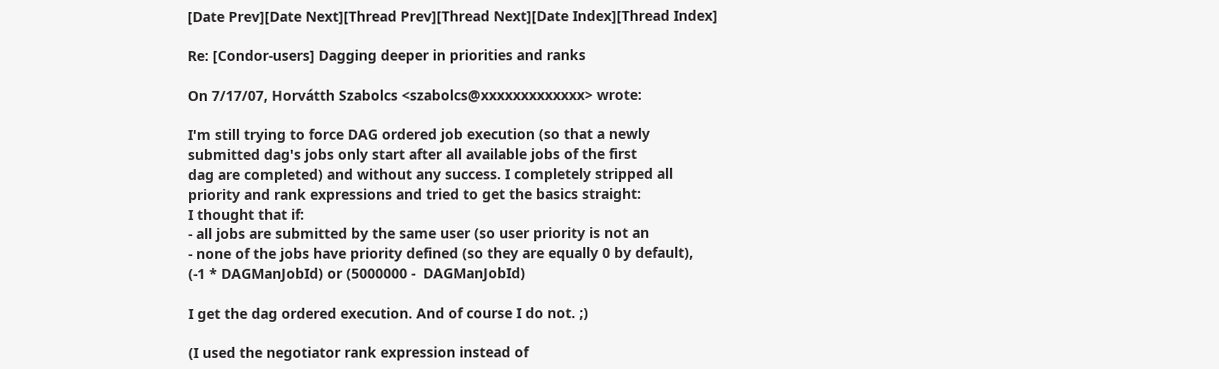[Date Prev][Date Next][Thread Prev][Thread Next][Date Index][Thread Index]

Re: [Condor-users] Dagging deeper in priorities and ranks

On 7/17/07, Horvátth Szabolcs <szabolcs@xxxxxxxxxxxxx> wrote:

I'm still trying to force DAG ordered job execution (so that a newly
submitted dag's jobs only start after all available jobs of the first
dag are completed) and without any success. I completely stripped all
priority and rank expressions and tried to get the basics straight:
I thought that if:
- all jobs are submitted by the same user (so user priority is not an
- none of the jobs have priority defined (so they are equally 0 by default),
(-1 * DAGManJobId) or (5000000 -  DAGManJobId)

I get the dag ordered execution. And of course I do not. ;)

(I used the negotiator rank expression instead of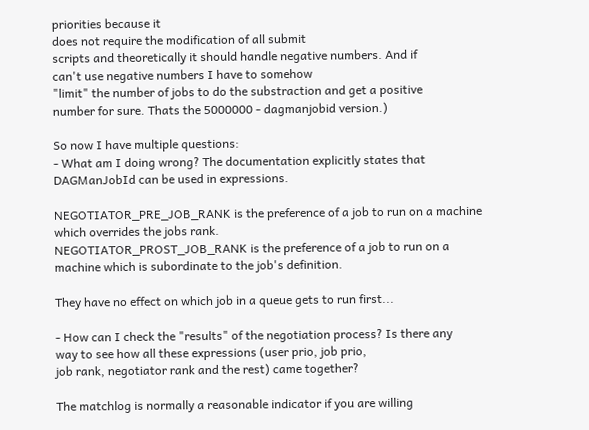priorities because it
does not require the modification of all submit
scripts and theoretically it should handle negative numbers. And if
can't use negative numbers I have to somehow
"limit" the number of jobs to do the substraction and get a positive
number for sure. Thats the 5000000 - dagmanjobid version.)

So now I have multiple questions:
- What am I doing wrong? The documentation explicitly states that
DAGManJobId can be used in expressions.

NEGOTIATOR_PRE_JOB_RANK is the preference of a job to run on a machine
which overrides the jobs rank.
NEGOTIATOR_PROST_JOB_RANK is the preference of a job to run on a
machine which is subordinate to the job's definition.

They have no effect on which job in a queue gets to run first...

- How can I check the "results" of the negotiation process? Is there any
way to see how all these expressions (user prio, job prio,
job rank, negotiator rank and the rest) came together?

The matchlog is normally a reasonable indicator if you are willing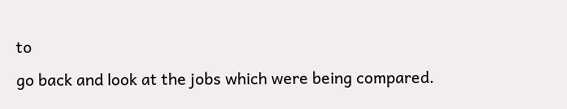to
go back and look at the jobs which were being compared.